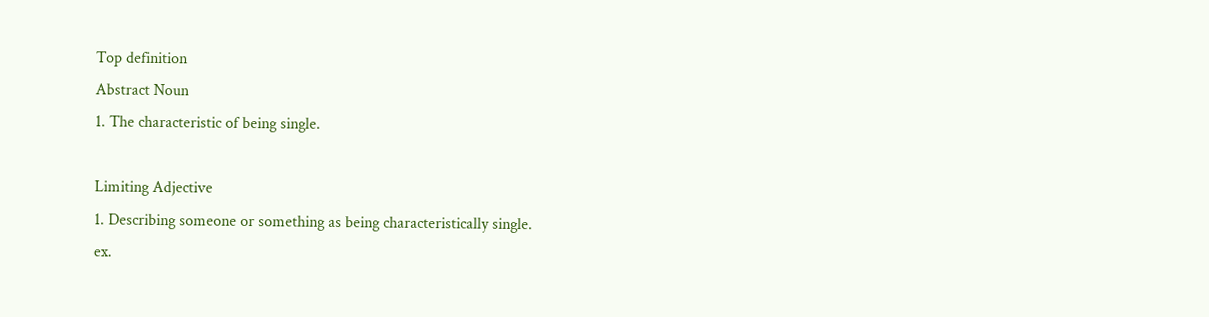Top definition
Abstract Noun
1. The characteristic of being single.

Limiting Adjective
1. Describing someone or something as being characteristically single.
ex.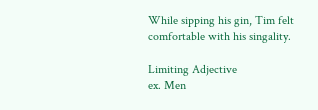While sipping his gin, Tim felt comfortable with his singality.

Limiting Adjective
ex. Men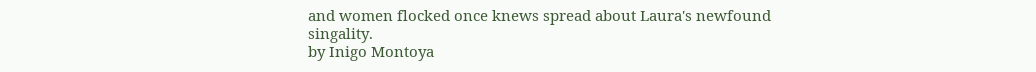and women flocked once knews spread about Laura's newfound singality.
by Inigo Montoya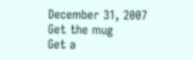December 31, 2007
Get the mug
Get a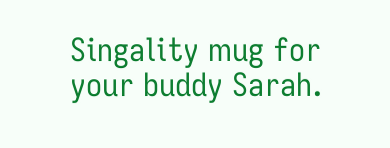Singality mug for your buddy Sarah.